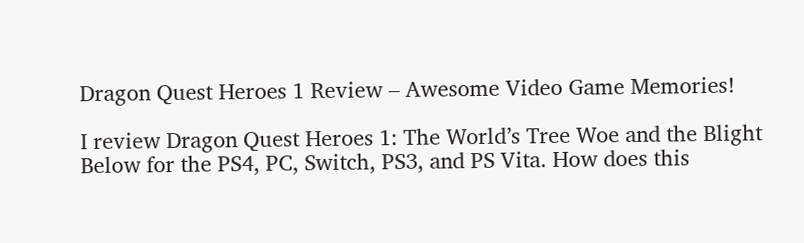Dragon Quest Heroes 1 Review – Awesome Video Game Memories!

I review Dragon Quest Heroes 1: The World’s Tree Woe and the Blight Below for the PS4, PC, Switch, PS3, and PS Vita. How does this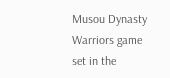Musou Dynasty Warriors game set in the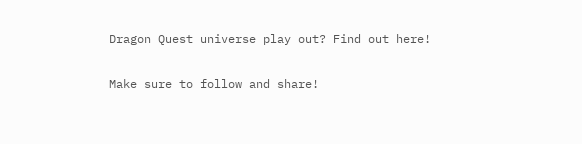Dragon Quest universe play out? Find out here!

Make sure to follow and share!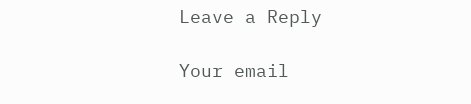Leave a Reply

Your email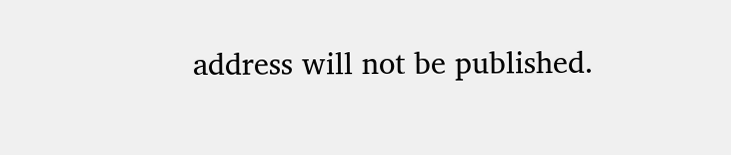address will not be published.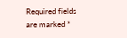Required fields are marked *